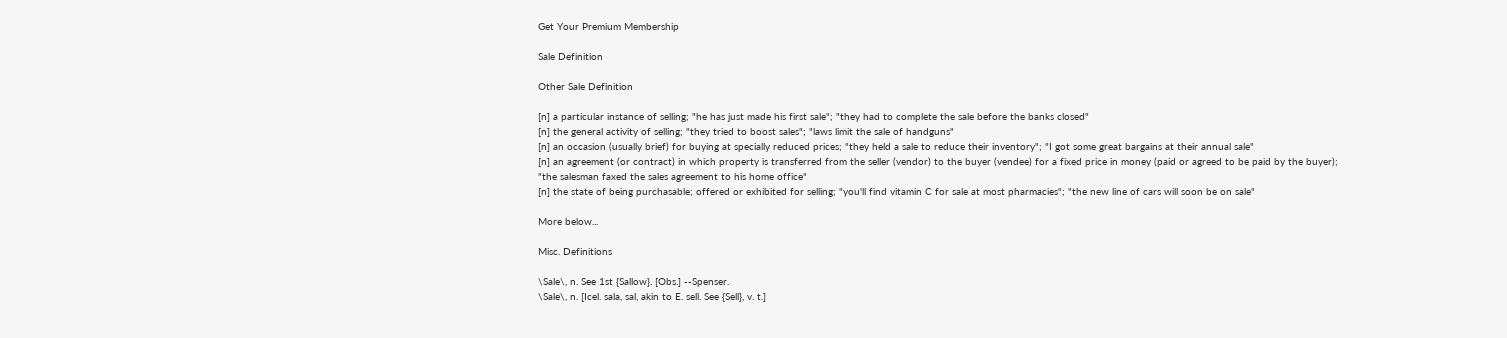Get Your Premium Membership

Sale Definition

Other Sale Definition

[n] a particular instance of selling; "he has just made his first sale"; "they had to complete the sale before the banks closed"
[n] the general activity of selling; "they tried to boost sales"; "laws limit the sale of handguns"
[n] an occasion (usually brief) for buying at specially reduced prices; "they held a sale to reduce their inventory"; "I got some great bargains at their annual sale"
[n] an agreement (or contract) in which property is transferred from the seller (vendor) to the buyer (vendee) for a fixed price in money (paid or agreed to be paid by the buyer); "the salesman faxed the sales agreement to his home office"
[n] the state of being purchasable; offered or exhibited for selling; "you'll find vitamin C for sale at most pharmacies"; "the new line of cars will soon be on sale"

More below...

Misc. Definitions

\Sale\, n. See 1st {Sallow}. [Obs.] --Spenser.
\Sale\, n. [Icel. sala, sal, akin to E. sell. See {Sell}, v. t.]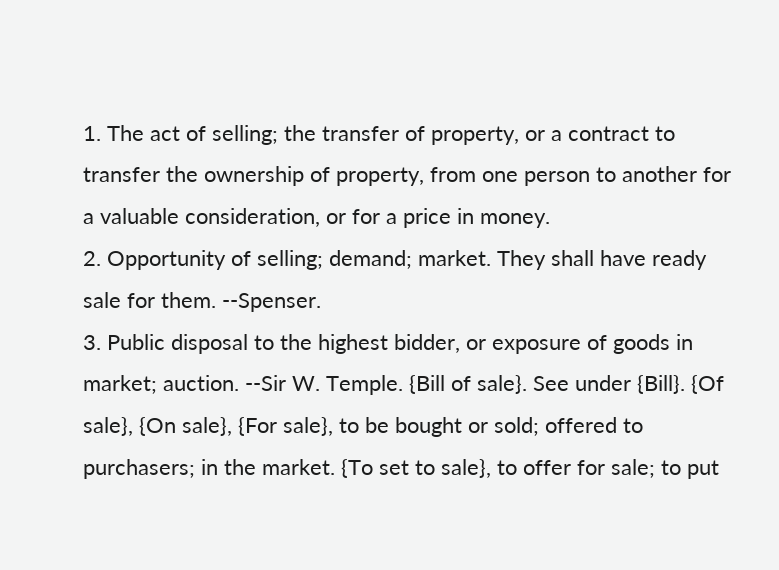1. The act of selling; the transfer of property, or a contract to transfer the ownership of property, from one person to another for a valuable consideration, or for a price in money.
2. Opportunity of selling; demand; market. They shall have ready sale for them. --Spenser.
3. Public disposal to the highest bidder, or exposure of goods in market; auction. --Sir W. Temple. {Bill of sale}. See under {Bill}. {Of sale}, {On sale}, {For sale}, to be bought or sold; offered to purchasers; in the market. {To set to sale}, to offer for sale; to put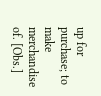up for purchase; to make merchandise of. [Obs.]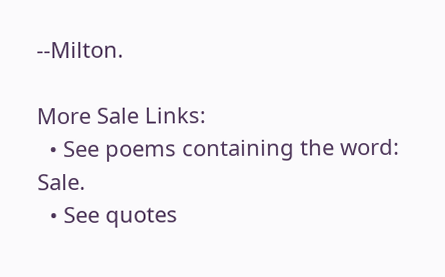--Milton.

More Sale Links:
  • See poems containing the word: Sale.
  • See quotes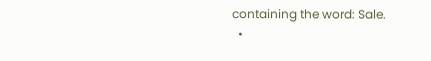containing the word: Sale.
  •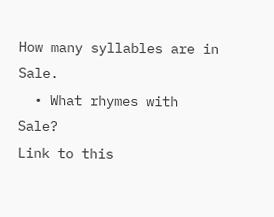How many syllables are in Sale.
  • What rhymes with Sale?
Link to this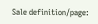Sale definition/page: